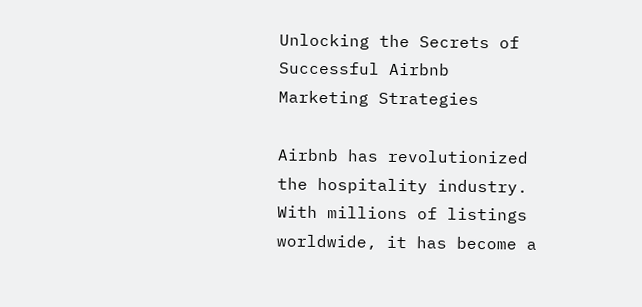Unlocking the Secrets of Successful Airbnb Marketing Strategies

Airbnb has revolutionized the hospitality industry. With millions of listings worldwide, it has become a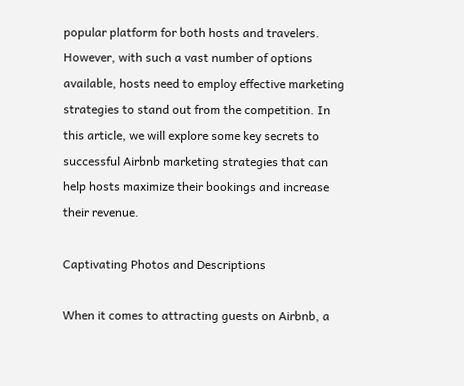popular platform for both hosts and travelers. However, with such a vast number of options available, hosts need to employ effective marketing strategies to stand out from the competition. In this article, we will explore some key secrets to successful Airbnb marketing strategies that can help hosts maximize their bookings and increase their revenue.

Captivating Photos and Descriptions

When it comes to attracting guests on Airbnb, a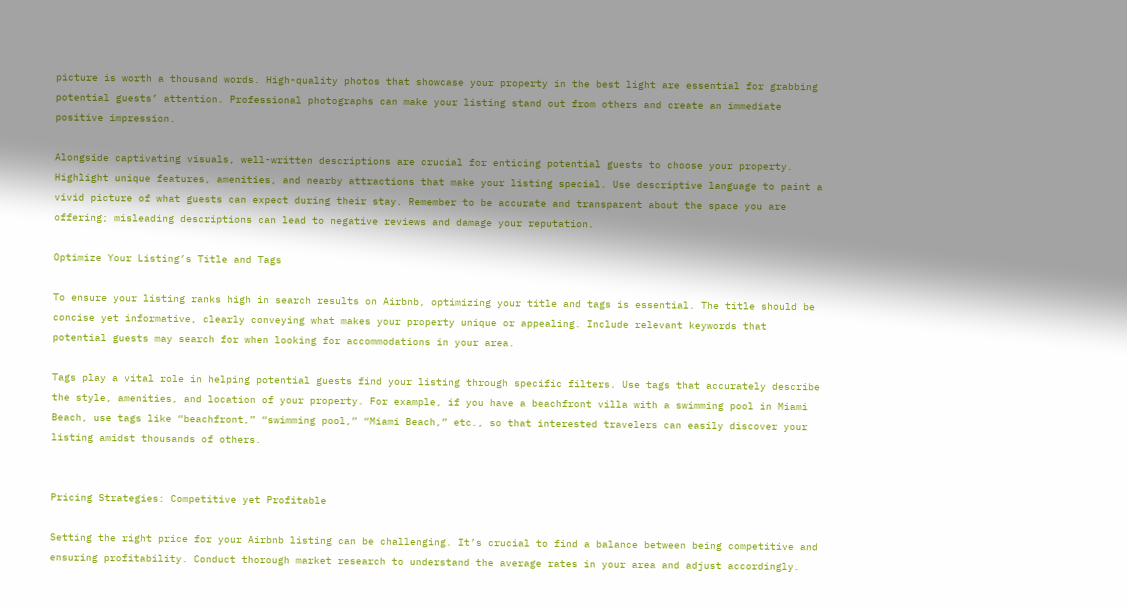picture is worth a thousand words. High-quality photos that showcase your property in the best light are essential for grabbing potential guests’ attention. Professional photographs can make your listing stand out from others and create an immediate positive impression.

Alongside captivating visuals, well-written descriptions are crucial for enticing potential guests to choose your property. Highlight unique features, amenities, and nearby attractions that make your listing special. Use descriptive language to paint a vivid picture of what guests can expect during their stay. Remember to be accurate and transparent about the space you are offering; misleading descriptions can lead to negative reviews and damage your reputation.

Optimize Your Listing’s Title and Tags

To ensure your listing ranks high in search results on Airbnb, optimizing your title and tags is essential. The title should be concise yet informative, clearly conveying what makes your property unique or appealing. Include relevant keywords that potential guests may search for when looking for accommodations in your area.

Tags play a vital role in helping potential guests find your listing through specific filters. Use tags that accurately describe the style, amenities, and location of your property. For example, if you have a beachfront villa with a swimming pool in Miami Beach, use tags like “beachfront,” “swimming pool,” “Miami Beach,” etc., so that interested travelers can easily discover your listing amidst thousands of others.


Pricing Strategies: Competitive yet Profitable

Setting the right price for your Airbnb listing can be challenging. It’s crucial to find a balance between being competitive and ensuring profitability. Conduct thorough market research to understand the average rates in your area and adjust accordingly.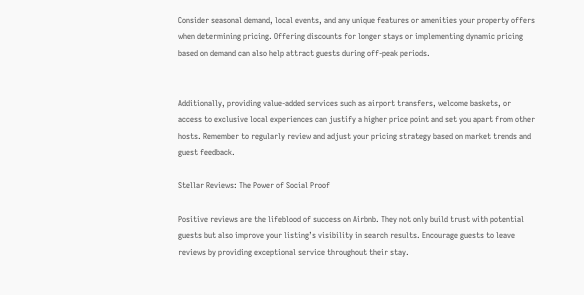Consider seasonal demand, local events, and any unique features or amenities your property offers when determining pricing. Offering discounts for longer stays or implementing dynamic pricing based on demand can also help attract guests during off-peak periods.


Additionally, providing value-added services such as airport transfers, welcome baskets, or access to exclusive local experiences can justify a higher price point and set you apart from other hosts. Remember to regularly review and adjust your pricing strategy based on market trends and guest feedback.

Stellar Reviews: The Power of Social Proof

Positive reviews are the lifeblood of success on Airbnb. They not only build trust with potential guests but also improve your listing’s visibility in search results. Encourage guests to leave reviews by providing exceptional service throughout their stay.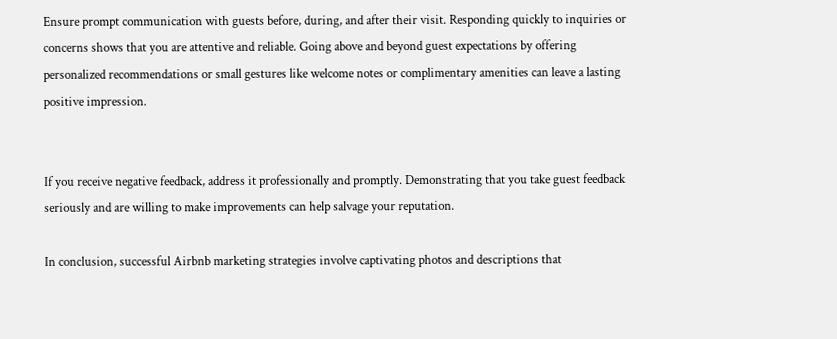Ensure prompt communication with guests before, during, and after their visit. Responding quickly to inquiries or concerns shows that you are attentive and reliable. Going above and beyond guest expectations by offering personalized recommendations or small gestures like welcome notes or complimentary amenities can leave a lasting positive impression.


If you receive negative feedback, address it professionally and promptly. Demonstrating that you take guest feedback seriously and are willing to make improvements can help salvage your reputation.

In conclusion, successful Airbnb marketing strategies involve captivating photos and descriptions that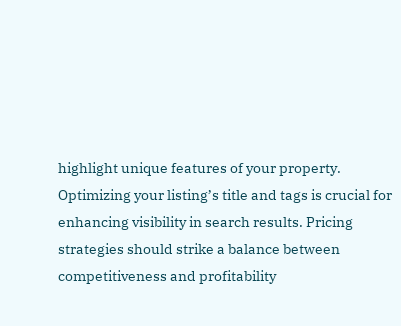highlight unique features of your property. Optimizing your listing’s title and tags is crucial for enhancing visibility in search results. Pricing strategies should strike a balance between competitiveness and profitability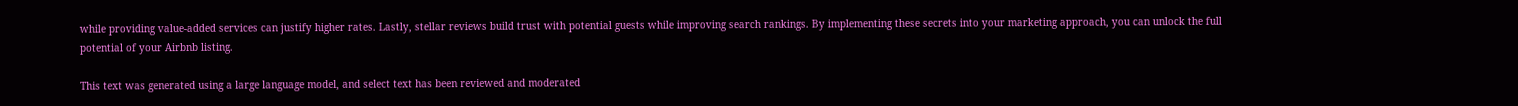while providing value-added services can justify higher rates. Lastly, stellar reviews build trust with potential guests while improving search rankings. By implementing these secrets into your marketing approach, you can unlock the full potential of your Airbnb listing.

This text was generated using a large language model, and select text has been reviewed and moderated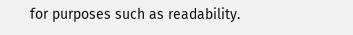for purposes such as readability.